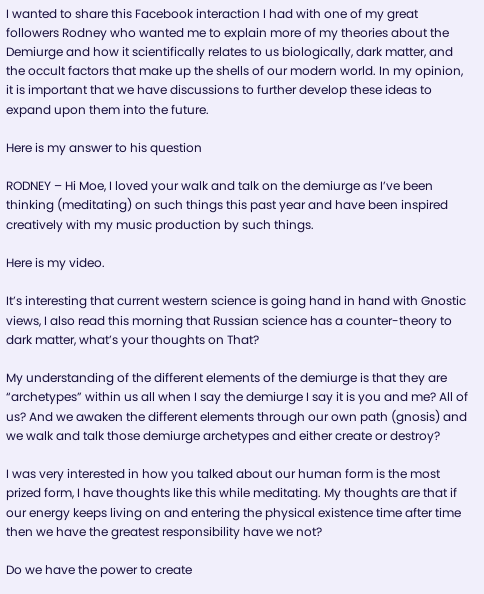I wanted to share this Facebook interaction I had with one of my great followers Rodney who wanted me to explain more of my theories about the Demiurge and how it scientifically relates to us biologically, dark matter, and the occult factors that make up the shells of our modern world. In my opinion, it is important that we have discussions to further develop these ideas to expand upon them into the future.

Here is my answer to his question

RODNEY – Hi Moe, I loved your walk and talk on the demiurge as I’ve been thinking (meditating) on such things this past year and have been inspired creatively with my music production by such things.

Here is my video.

It’s interesting that current western science is going hand in hand with Gnostic views, I also read this morning that Russian science has a counter-theory to dark matter, what’s your thoughts on That?

My understanding of the different elements of the demiurge is that they are “archetypes” within us all when I say the demiurge I say it is you and me? All of us? And we awaken the different elements through our own path (gnosis) and we walk and talk those demiurge archetypes and either create or destroy?

I was very interested in how you talked about our human form is the most prized form, I have thoughts like this while meditating. My thoughts are that if our energy keeps living on and entering the physical existence time after time then we have the greatest responsibility have we not?

Do we have the power to create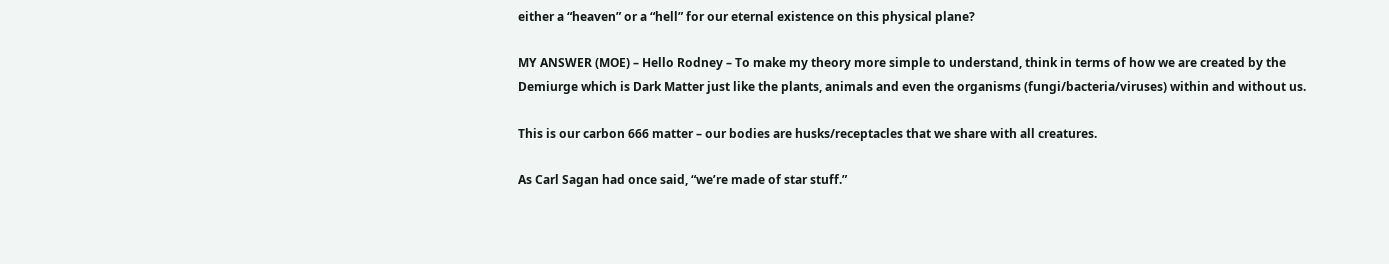either a “heaven” or a “hell” for our eternal existence on this physical plane?

MY ANSWER (MOE) – Hello Rodney – To make my theory more simple to understand, think in terms of how we are created by the Demiurge which is Dark Matter just like the plants, animals and even the organisms (fungi/bacteria/viruses) within and without us.

This is our carbon 666 matter – our bodies are husks/receptacles that we share with all creatures.

As Carl Sagan had once said, “we’re made of star stuff.”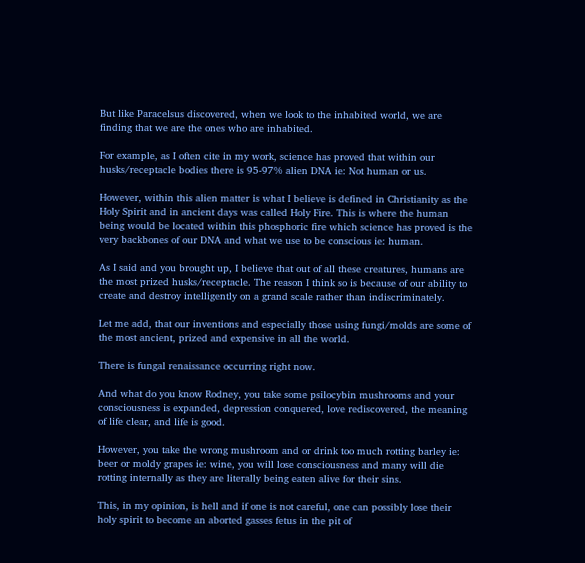But like Paracelsus discovered, when we look to the inhabited world, we are finding that we are the ones who are inhabited.

For example, as I often cite in my work, science has proved that within our husks/receptacle bodies there is 95-97% alien DNA ie: Not human or us.

However, within this alien matter is what I believe is defined in Christianity as the Holy Spirit and in ancient days was called Holy Fire. This is where the human being would be located within this phosphoric fire which science has proved is the very backbones of our DNA and what we use to be conscious ie: human.

As I said and you brought up, I believe that out of all these creatures, humans are the most prized husks/receptacle. The reason I think so is because of our ability to create and destroy intelligently on a grand scale rather than indiscriminately.

Let me add, that our inventions and especially those using fungi/molds are some of the most ancient, prized and expensive in all the world.

There is fungal renaissance occurring right now.

And what do you know Rodney, you take some psilocybin mushrooms and your consciousness is expanded, depression conquered, love rediscovered, the meaning of life clear, and life is good.

However, you take the wrong mushroom and or drink too much rotting barley ie: beer or moldy grapes ie: wine, you will lose consciousness and many will die rotting internally as they are literally being eaten alive for their sins.

This, in my opinion, is hell and if one is not careful, one can possibly lose their holy spirit to become an aborted gasses fetus in the pit of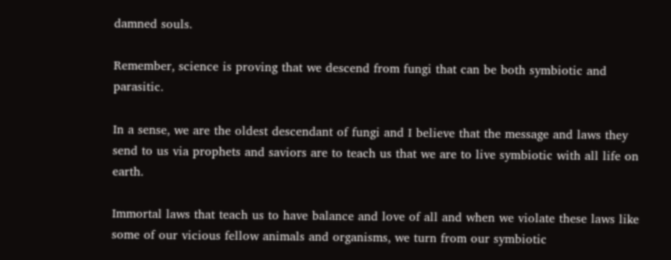damned souls.

Remember, science is proving that we descend from fungi that can be both symbiotic and parasitic.

In a sense, we are the oldest descendant of fungi and I believe that the message and laws they send to us via prophets and saviors are to teach us that we are to live symbiotic with all life on earth.

Immortal laws that teach us to have balance and love of all and when we violate these laws like some of our vicious fellow animals and organisms, we turn from our symbiotic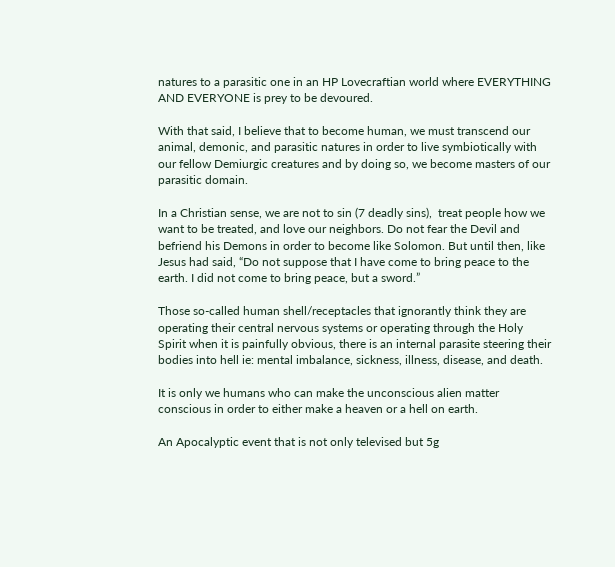natures to a parasitic one in an HP Lovecraftian world where EVERYTHING AND EVERYONE is prey to be devoured.

With that said, I believe that to become human, we must transcend our animal, demonic, and parasitic natures in order to live symbiotically with our fellow Demiurgic creatures and by doing so, we become masters of our parasitic domain.

In a Christian sense, we are not to sin (7 deadly sins),  treat people how we want to be treated, and love our neighbors. Do not fear the Devil and befriend his Demons in order to become like Solomon. But until then, like Jesus had said, “Do not suppose that I have come to bring peace to the earth. I did not come to bring peace, but a sword.”

Those so-called human shell/receptacles that ignorantly think they are operating their central nervous systems or operating through the Holy Spirit when it is painfully obvious, there is an internal parasite steering their bodies into hell ie: mental imbalance, sickness, illness, disease, and death.

It is only we humans who can make the unconscious alien matter conscious in order to either make a heaven or a hell on earth.

An Apocalyptic event that is not only televised but 5g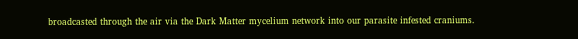broadcasted through the air via the Dark Matter mycelium network into our parasite infested craniums.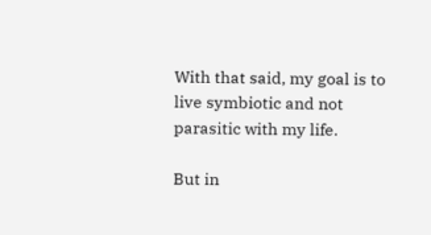With that said, my goal is to live symbiotic and not parasitic with my life.

But in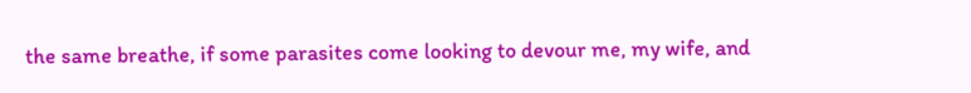the same breathe, if some parasites come looking to devour me, my wife, and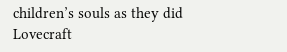children’s souls as they did Lovecraft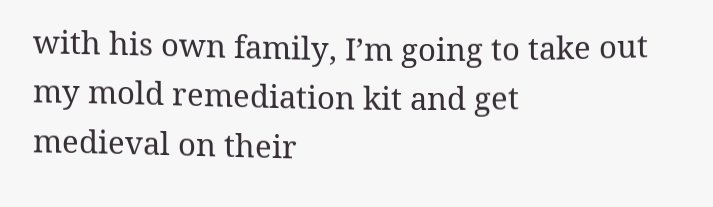with his own family, I’m going to take out my mold remediation kit and get medieval on their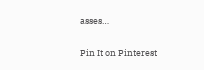asses…

Pin It on Pinterest